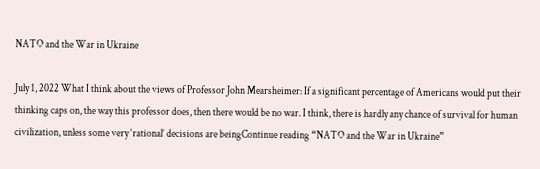NATO and the War in Ukraine

July 1, 2022 What I think about the views of Professor John Mearsheimer: If a significant percentage of Americans would put their thinking caps on, the way this professor does, then there would be no war. I think, there is hardly any chance of survival for human civilization, unless some very ‘rational’ decisions are beingContinue reading “NATO and the War in Ukraine”